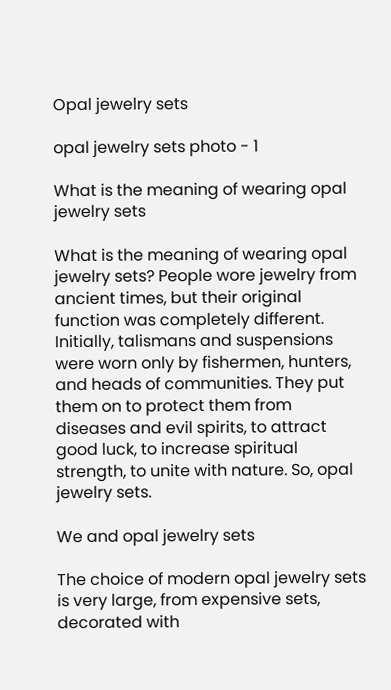Opal jewelry sets

opal jewelry sets photo - 1

What is the meaning of wearing opal jewelry sets

What is the meaning of wearing opal jewelry sets? People wore jewelry from ancient times, but their original function was completely different. Initially, talismans and suspensions were worn only by fishermen, hunters, and heads of communities. They put them on to protect them from diseases and evil spirits, to attract good luck, to increase spiritual strength, to unite with nature. So, opal jewelry sets.

We and opal jewelry sets

The choice of modern opal jewelry sets is very large, from expensive sets, decorated with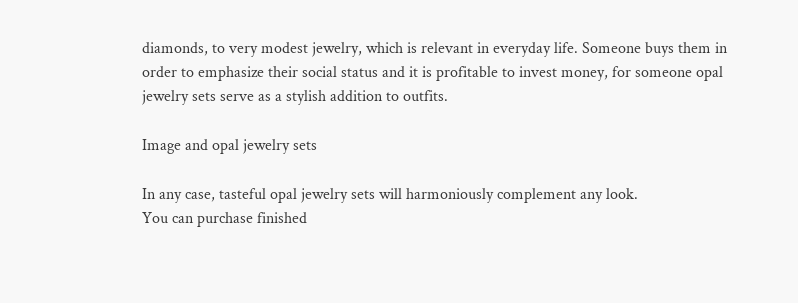diamonds, to very modest jewelry, which is relevant in everyday life. Someone buys them in order to emphasize their social status and it is profitable to invest money, for someone opal jewelry sets serve as a stylish addition to outfits.

Image and opal jewelry sets

In any case, tasteful opal jewelry sets will harmoniously complement any look.
You can purchase finished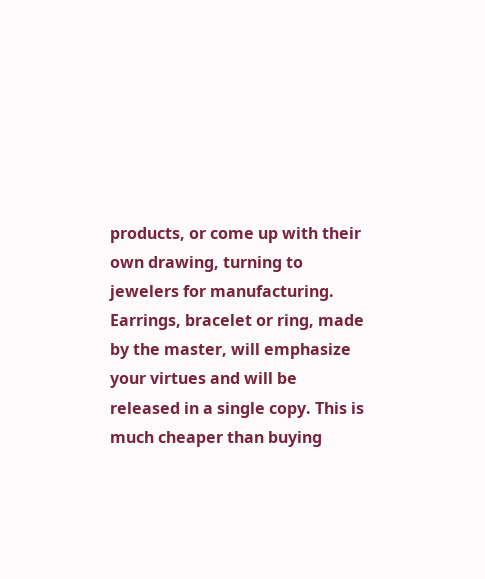products, or come up with their own drawing, turning to jewelers for manufacturing. Earrings, bracelet or ring, made by the master, will emphasize your virtues and will be released in a single copy. This is much cheaper than buying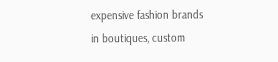expensive fashion brands in boutiques, custom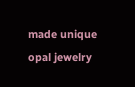made unique opal jewelry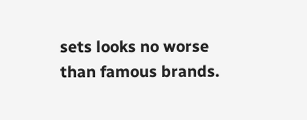sets looks no worse than famous brands.